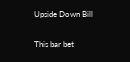Upside Down Bill

This bar bet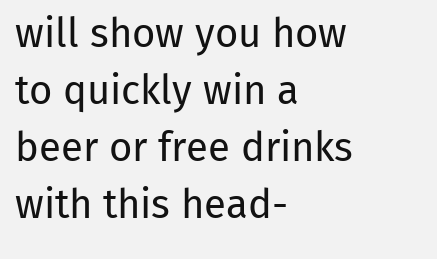will show you how to quickly win a beer or free drinks with this head-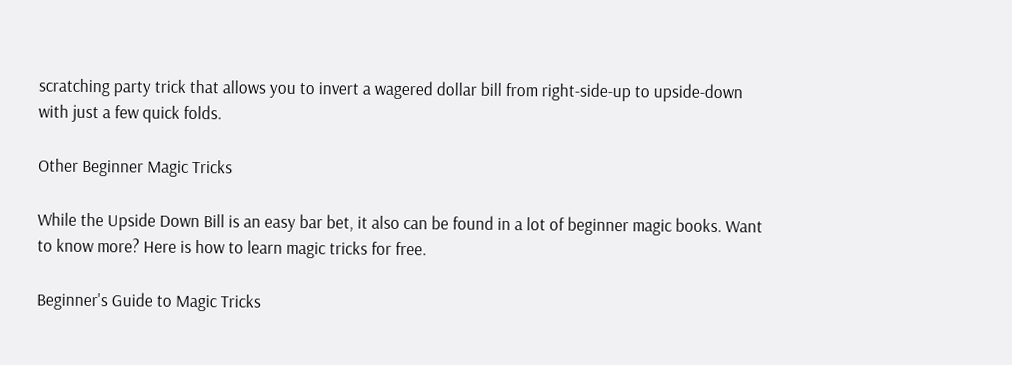scratching party trick that allows you to invert a wagered dollar bill from right-side-up to upside-down with just a few quick folds.

Other Beginner Magic Tricks

While the Upside Down Bill is an easy bar bet, it also can be found in a lot of beginner magic books. Want to know more? Here is how to learn magic tricks for free.

Beginner's Guide to Magic Tricks